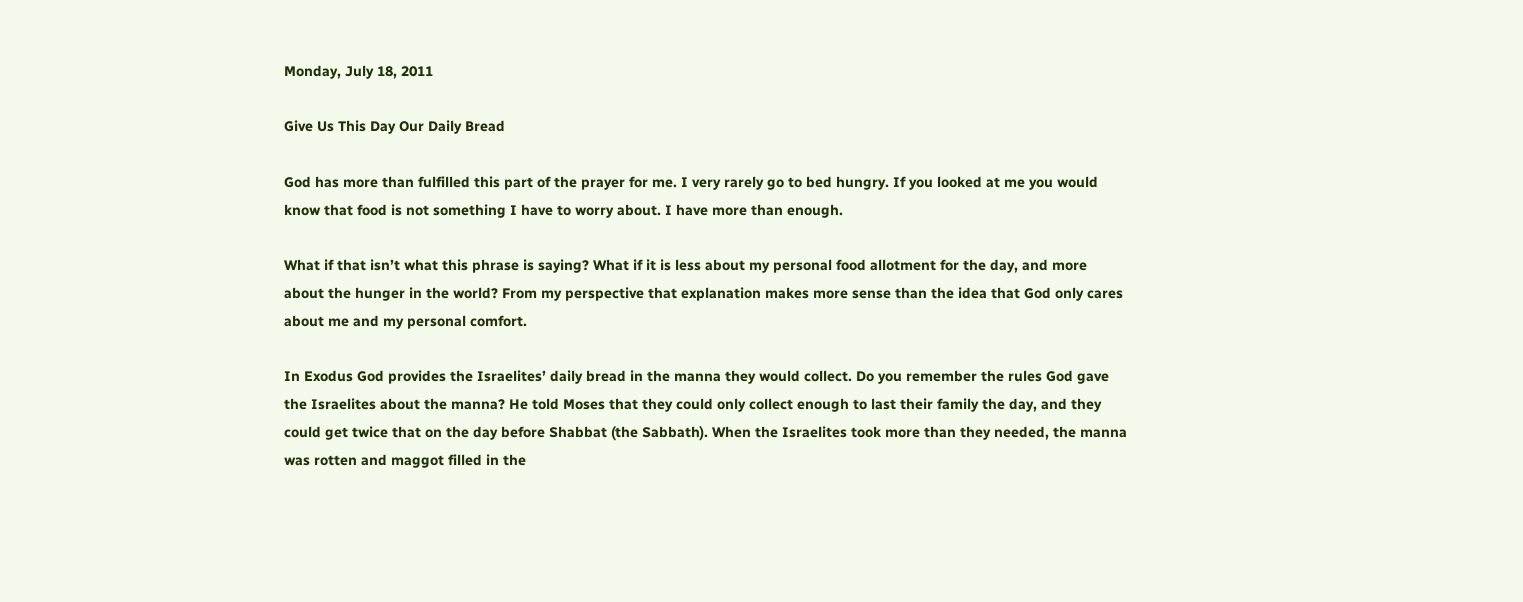Monday, July 18, 2011

Give Us This Day Our Daily Bread

God has more than fulfilled this part of the prayer for me. I very rarely go to bed hungry. If you looked at me you would know that food is not something I have to worry about. I have more than enough.

What if that isn’t what this phrase is saying? What if it is less about my personal food allotment for the day, and more about the hunger in the world? From my perspective that explanation makes more sense than the idea that God only cares about me and my personal comfort.

In Exodus God provides the Israelites’ daily bread in the manna they would collect. Do you remember the rules God gave the Israelites about the manna? He told Moses that they could only collect enough to last their family the day, and they could get twice that on the day before Shabbat (the Sabbath). When the Israelites took more than they needed, the manna was rotten and maggot filled in the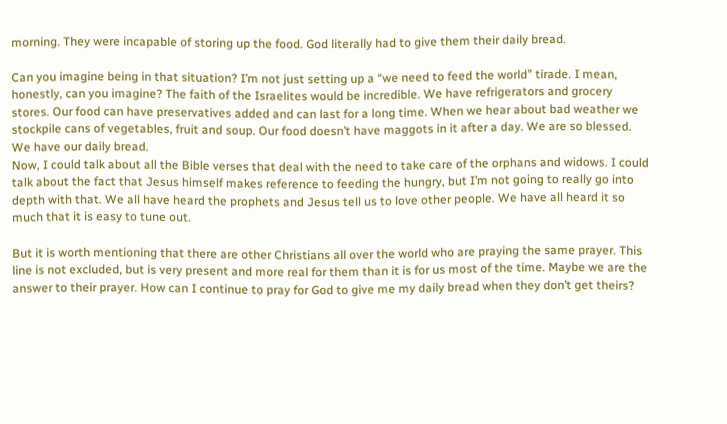morning. They were incapable of storing up the food. God literally had to give them their daily bread.

Can you imagine being in that situation? I’m not just setting up a “we need to feed the world” tirade. I mean, honestly, can you imagine? The faith of the Israelites would be incredible. We have refrigerators and grocery stores. Our food can have preservatives added and can last for a long time. When we hear about bad weather we stockpile cans of vegetables, fruit and soup. Our food doesn’t have maggots in it after a day. We are so blessed. We have our daily bread.
Now, I could talk about all the Bible verses that deal with the need to take care of the orphans and widows. I could talk about the fact that Jesus himself makes reference to feeding the hungry, but I’m not going to really go into depth with that. We all have heard the prophets and Jesus tell us to love other people. We have all heard it so much that it is easy to tune out.

But it is worth mentioning that there are other Christians all over the world who are praying the same prayer. This line is not excluded, but is very present and more real for them than it is for us most of the time. Maybe we are the answer to their prayer. How can I continue to pray for God to give me my daily bread when they don’t get theirs?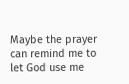Maybe the prayer can remind me to let God use me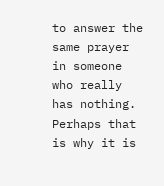to answer the same prayer in someone who really has nothing. Perhaps that is why it is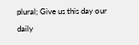plural; Give us this day our daily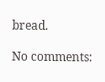bread.

No comments: